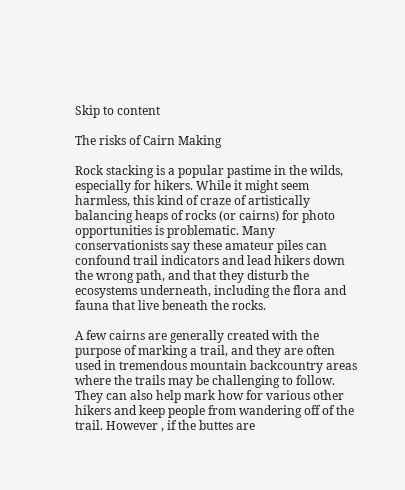Skip to content

The risks of Cairn Making

Rock stacking is a popular pastime in the wilds, especially for hikers. While it might seem harmless, this kind of craze of artistically balancing heaps of rocks (or cairns) for photo opportunities is problematic. Many conservationists say these amateur piles can confound trail indicators and lead hikers down the wrong path, and that they disturb the ecosystems underneath, including the flora and fauna that live beneath the rocks.

A few cairns are generally created with the purpose of marking a trail, and they are often used in tremendous mountain backcountry areas where the trails may be challenging to follow. They can also help mark how for various other hikers and keep people from wandering off of the trail. However , if the buttes are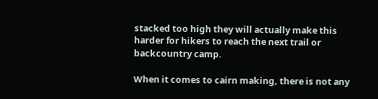stacked too high they will actually make this harder for hikers to reach the next trail or backcountry camp.

When it comes to cairn making, there is not any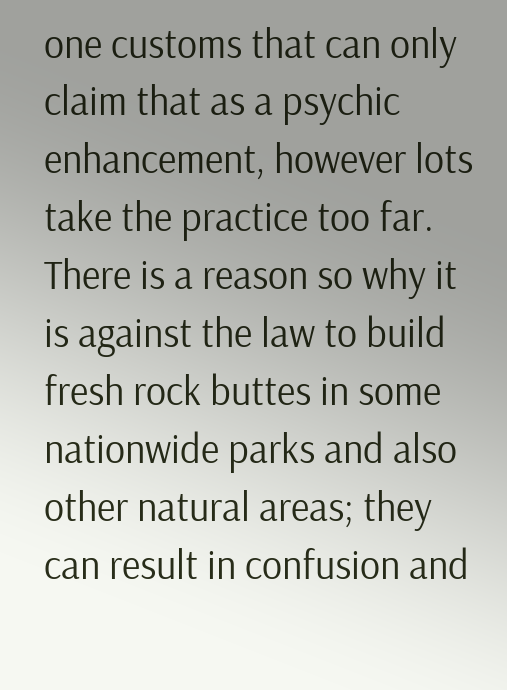one customs that can only claim that as a psychic enhancement, however lots take the practice too far. There is a reason so why it is against the law to build fresh rock buttes in some nationwide parks and also other natural areas; they can result in confusion and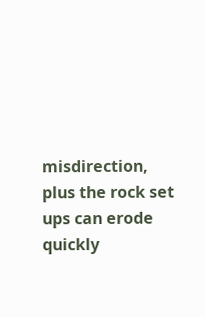misdirection, plus the rock set ups can erode quickly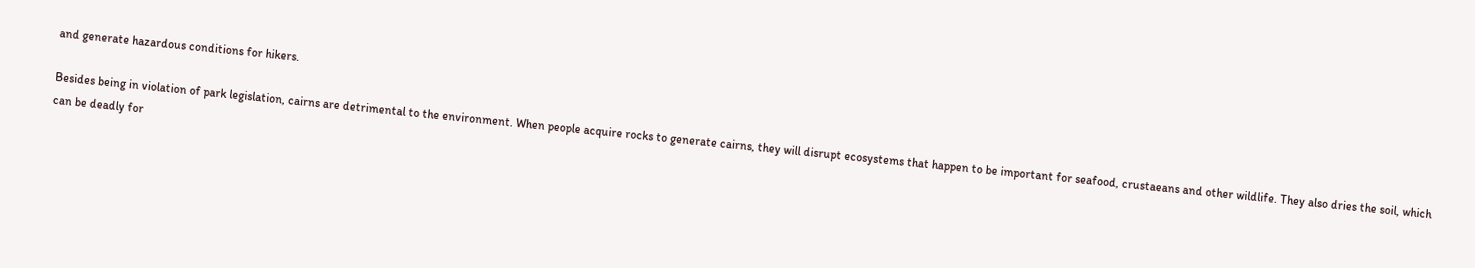and generate hazardous conditions for hikers.

Besides being in violation of park legislation, cairns are detrimental to the environment. When people acquire rocks to generate cairns, they will disrupt ecosystems that happen to be important for seafood, crustaeans and other wildlife. They also dries the soil, which can be deadly for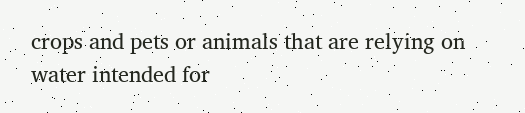crops and pets or animals that are relying on water intended for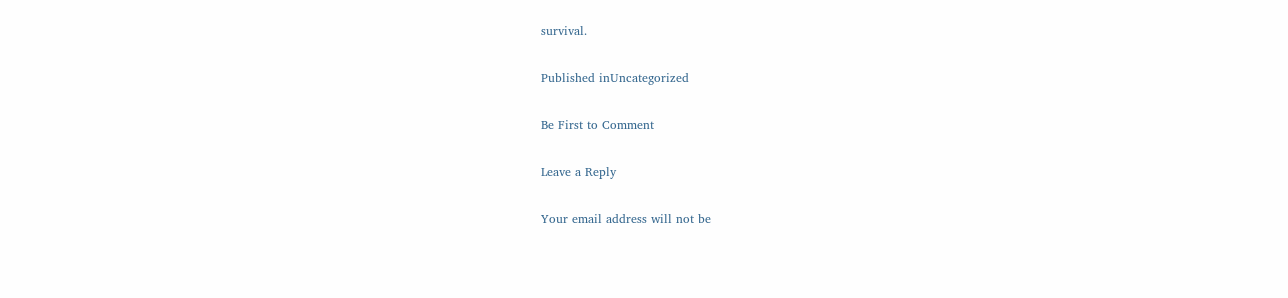survival.

Published inUncategorized

Be First to Comment

Leave a Reply

Your email address will not be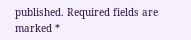published. Required fields are marked *